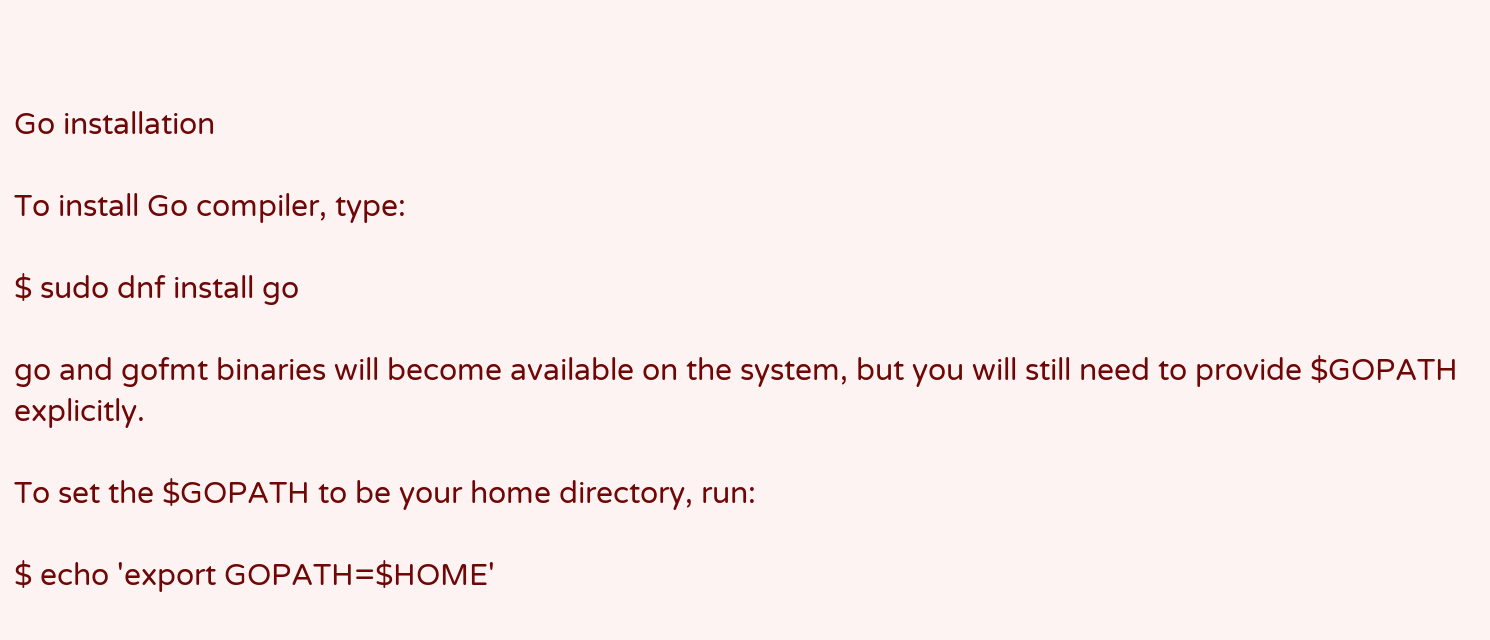Go installation

To install Go compiler, type:

$ sudo dnf install go

go and gofmt binaries will become available on the system, but you will still need to provide $GOPATH explicitly.

To set the $GOPATH to be your home directory, run:

$ echo 'export GOPATH=$HOME'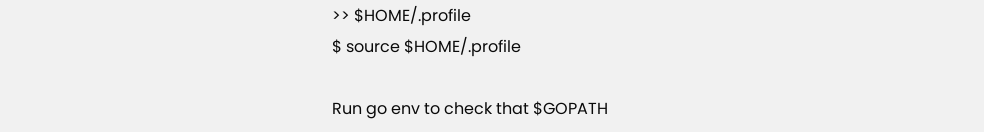>> $HOME/.profile
$ source $HOME/.profile

Run go env to check that $GOPATH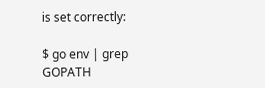is set correctly:

$ go env | grep GOPATH